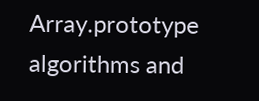Array.prototype algorithms and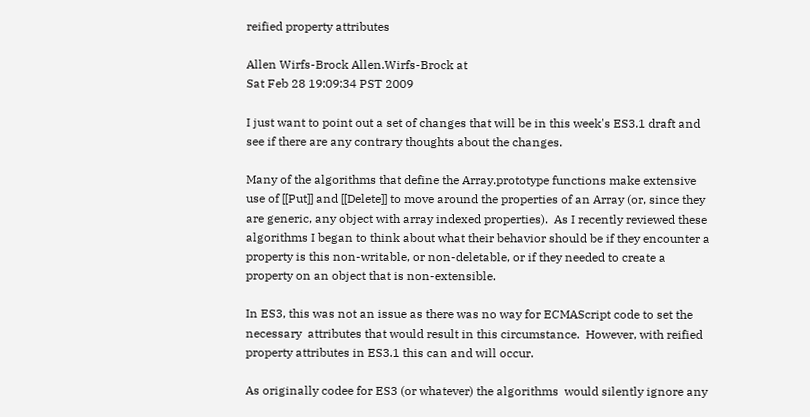reified property attributes

Allen Wirfs-Brock Allen.Wirfs-Brock at
Sat Feb 28 19:09:34 PST 2009

I just want to point out a set of changes that will be in this week's ES3.1 draft and see if there are any contrary thoughts about the changes.

Many of the algorithms that define the Array.prototype functions make extensive use of [[Put]] and [[Delete]] to move around the properties of an Array (or, since they are generic, any object with array indexed properties).  As I recently reviewed these algorithms I began to think about what their behavior should be if they encounter a property is this non-writable, or non-deletable, or if they needed to create a property on an object that is non-extensible.

In ES3, this was not an issue as there was no way for ECMAScript code to set the necessary  attributes that would result in this circumstance.  However, with reified property attributes in ES3.1 this can and will occur.

As originally codee for ES3 (or whatever) the algorithms  would silently ignore any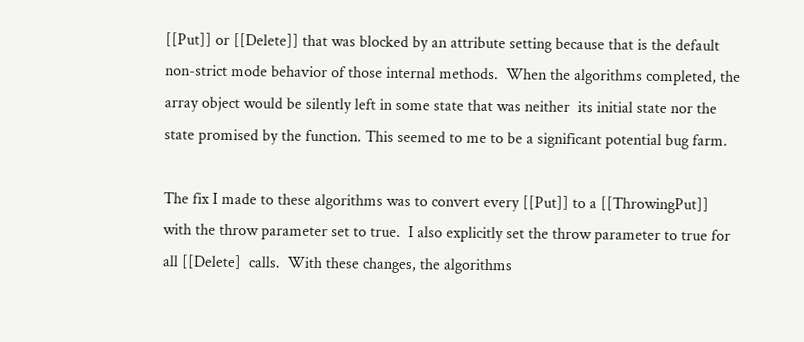[[Put]] or [[Delete]] that was blocked by an attribute setting because that is the default non-strict mode behavior of those internal methods.  When the algorithms completed, the array object would be silently left in some state that was neither  its initial state nor the state promised by the function. This seemed to me to be a significant potential bug farm.

The fix I made to these algorithms was to convert every [[Put]] to a [[ThrowingPut]] with the throw parameter set to true.  I also explicitly set the throw parameter to true for all [[Delete]  calls.  With these changes, the algorithms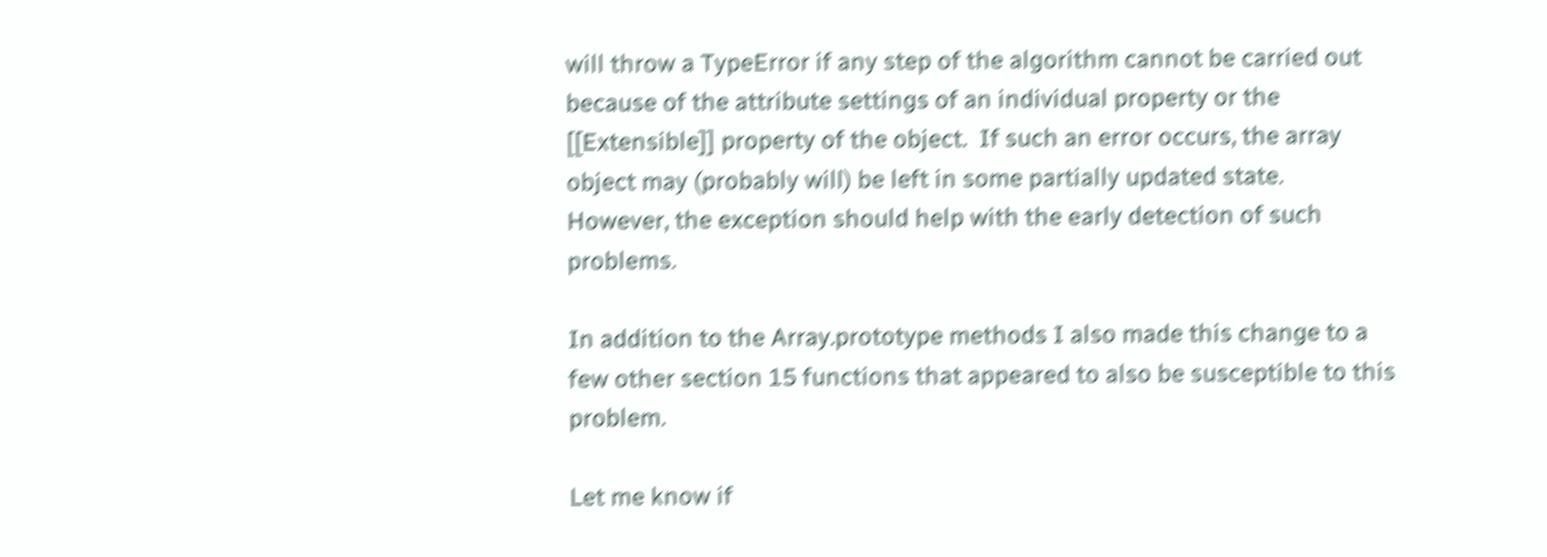will throw a TypeError if any step of the algorithm cannot be carried out because of the attribute settings of an individual property or the [[Extensible]] property of the object.  If such an error occurs, the array object may (probably will) be left in some partially updated state.  However, the exception should help with the early detection of such problems.

In addition to the Array.prototype methods I also made this change to a few other section 15 functions that appeared to also be susceptible to this problem.

Let me know if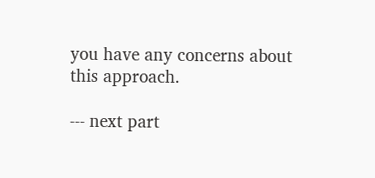you have any concerns about this approach.

--- next part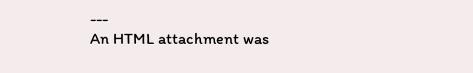---
An HTML attachment was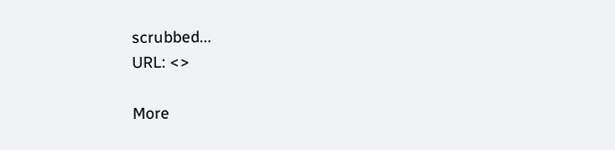scrubbed...
URL: <>

More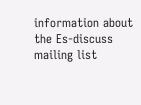information about the Es-discuss mailing list